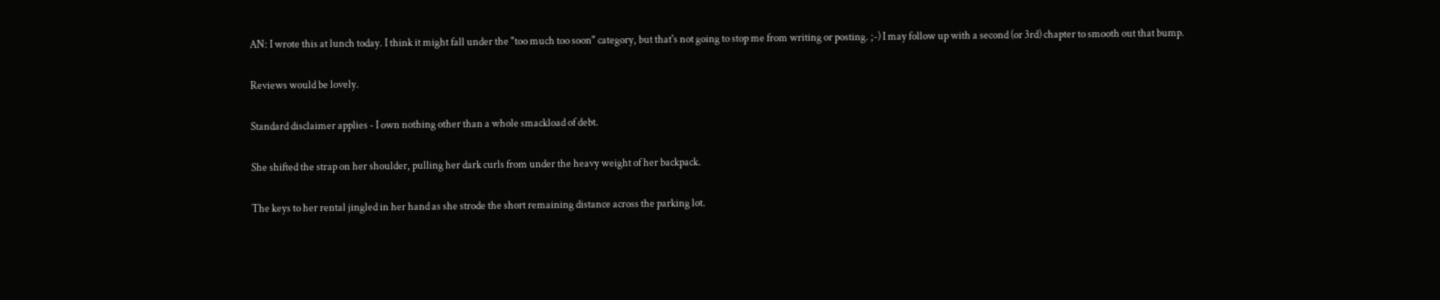AN: I wrote this at lunch today. I think it might fall under the "too much too soon" category, but that's not going to stop me from writing or posting. ;-) I may follow up with a second (or 3rd) chapter to smooth out that bump.

Reviews would be lovely.

Standard disclaimer applies - I own nothing other than a whole smackload of debt.

She shifted the strap on her shoulder, pulling her dark curls from under the heavy weight of her backpack.

The keys to her rental jingled in her hand as she strode the short remaining distance across the parking lot.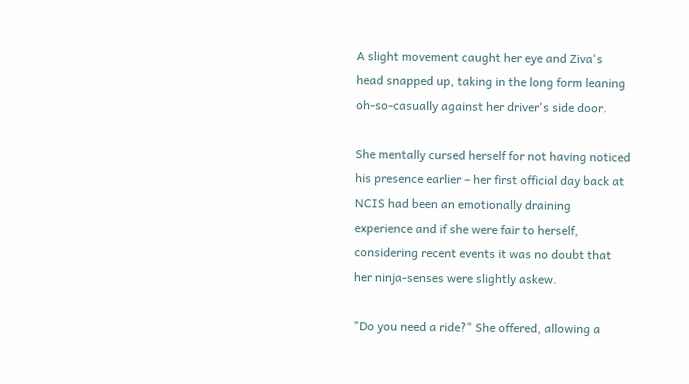A slight movement caught her eye and Ziva's head snapped up, taking in the long form leaning oh-so-casually against her driver's side door.

She mentally cursed herself for not having noticed his presence earlier – her first official day back at NCIS had been an emotionally draining experience and if she were fair to herself, considering recent events it was no doubt that her ninja-senses were slightly askew.

"Do you need a ride?" She offered, allowing a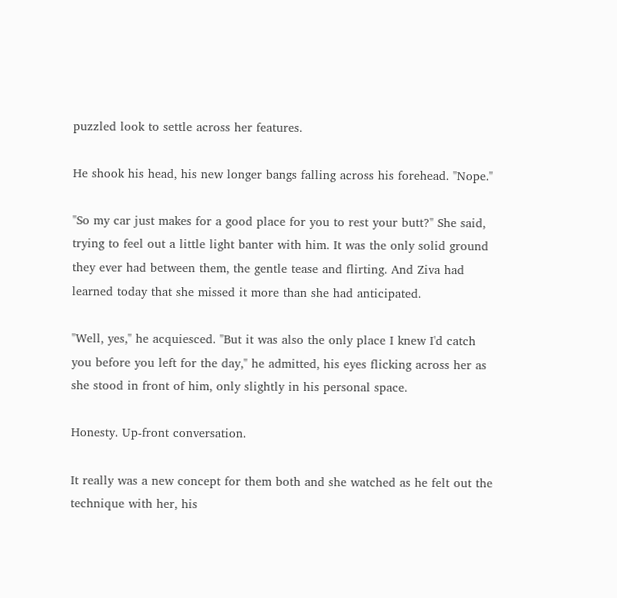puzzled look to settle across her features.

He shook his head, his new longer bangs falling across his forehead. "Nope."

"So my car just makes for a good place for you to rest your butt?" She said, trying to feel out a little light banter with him. It was the only solid ground they ever had between them, the gentle tease and flirting. And Ziva had learned today that she missed it more than she had anticipated.

"Well, yes," he acquiesced. "But it was also the only place I knew I'd catch you before you left for the day," he admitted, his eyes flicking across her as she stood in front of him, only slightly in his personal space.

Honesty. Up-front conversation.

It really was a new concept for them both and she watched as he felt out the technique with her, his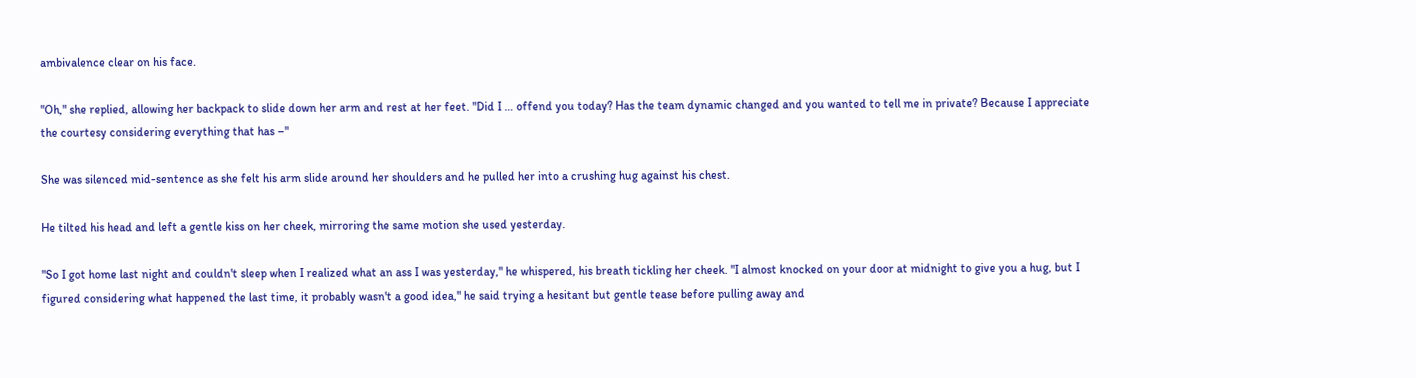ambivalence clear on his face.

"Oh," she replied, allowing her backpack to slide down her arm and rest at her feet. "Did I … offend you today? Has the team dynamic changed and you wanted to tell me in private? Because I appreciate the courtesy considering everything that has –"

She was silenced mid-sentence as she felt his arm slide around her shoulders and he pulled her into a crushing hug against his chest.

He tilted his head and left a gentle kiss on her cheek, mirroring the same motion she used yesterday.

"So I got home last night and couldn't sleep when I realized what an ass I was yesterday," he whispered, his breath tickling her cheek. "I almost knocked on your door at midnight to give you a hug, but I figured considering what happened the last time, it probably wasn't a good idea," he said trying a hesitant but gentle tease before pulling away and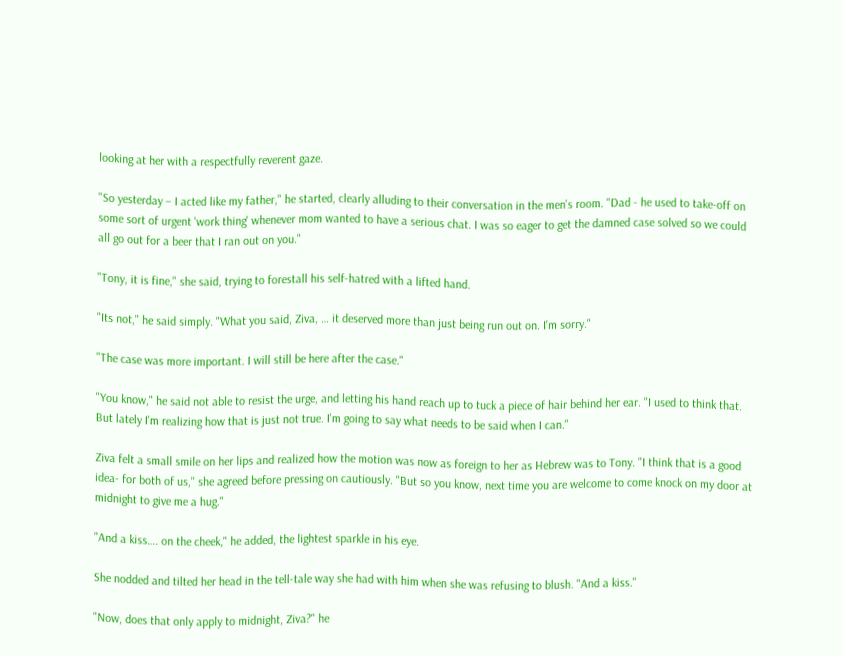looking at her with a respectfully reverent gaze.

"So yesterday – I acted like my father," he started, clearly alluding to their conversation in the men's room. "Dad - he used to take-off on some sort of urgent 'work thing' whenever mom wanted to have a serious chat. I was so eager to get the damned case solved so we could all go out for a beer that I ran out on you."

"Tony, it is fine," she said, trying to forestall his self-hatred with a lifted hand.

"Its not," he said simply. "What you said, Ziva, … it deserved more than just being run out on. I'm sorry."

"The case was more important. I will still be here after the case."

"You know," he said not able to resist the urge, and letting his hand reach up to tuck a piece of hair behind her ear. "I used to think that. But lately I'm realizing how that is just not true. I'm going to say what needs to be said when I can."

Ziva felt a small smile on her lips and realized how the motion was now as foreign to her as Hebrew was to Tony. "I think that is a good idea- for both of us," she agreed before pressing on cautiously. "But so you know, next time you are welcome to come knock on my door at midnight to give me a hug."

"And a kiss…. on the cheek," he added, the lightest sparkle in his eye.

She nodded and tilted her head in the tell-tale way she had with him when she was refusing to blush. "And a kiss."

"Now, does that only apply to midnight, Ziva?" he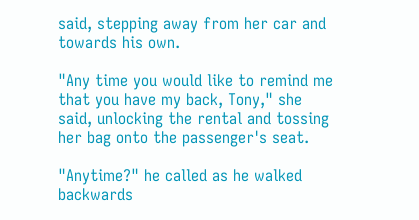said, stepping away from her car and towards his own.

"Any time you would like to remind me that you have my back, Tony," she said, unlocking the rental and tossing her bag onto the passenger's seat.

"Anytime?" he called as he walked backwards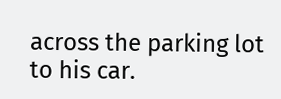across the parking lot to his car.